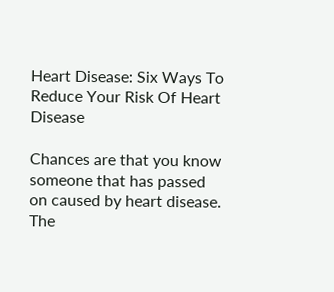Heart Disease: Six Ways To Reduce Your Risk Of Heart Disease

Chances are that you know someone that has passed on caused by heart disease. The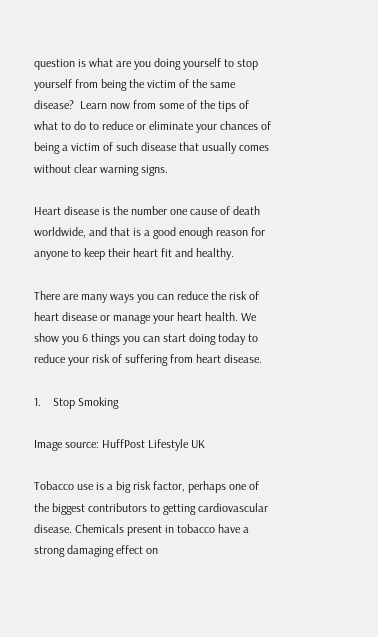question is what are you doing yourself to stop yourself from being the victim of the same disease?  Learn now from some of the tips of what to do to reduce or eliminate your chances of being a victim of such disease that usually comes without clear warning signs.

Heart disease is the number one cause of death worldwide, and that is a good enough reason for anyone to keep their heart fit and healthy.

There are many ways you can reduce the risk of heart disease or manage your heart health. We show you 6 things you can start doing today to reduce your risk of suffering from heart disease.

1.    Stop Smoking

Image source: HuffPost Lifestyle UK

Tobacco use is a big risk factor, perhaps one of the biggest contributors to getting cardiovascular disease. Chemicals present in tobacco have a strong damaging effect on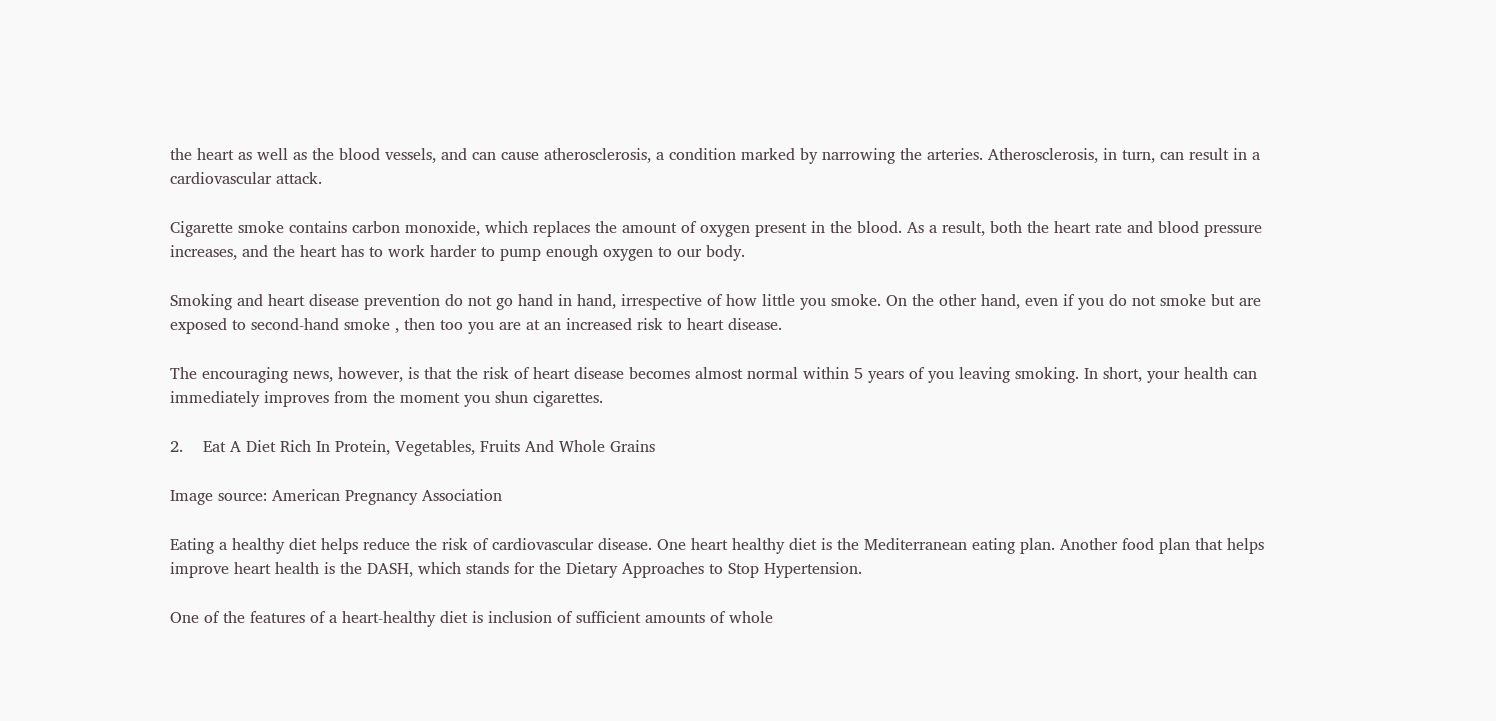the heart as well as the blood vessels, and can cause atherosclerosis, a condition marked by narrowing the arteries. Atherosclerosis, in turn, can result in a cardiovascular attack.

Cigarette smoke contains carbon monoxide, which replaces the amount of oxygen present in the blood. As a result, both the heart rate and blood pressure increases, and the heart has to work harder to pump enough oxygen to our body.

Smoking and heart disease prevention do not go hand in hand, irrespective of how little you smoke. On the other hand, even if you do not smoke but are exposed to second-hand smoke , then too you are at an increased risk to heart disease.

The encouraging news, however, is that the risk of heart disease becomes almost normal within 5 years of you leaving smoking. In short, your health can immediately improves from the moment you shun cigarettes.

2.    Eat A Diet Rich In Protein, Vegetables, Fruits And Whole Grains

Image source: American Pregnancy Association

Eating a healthy diet helps reduce the risk of cardiovascular disease. One heart healthy diet is the Mediterranean eating plan. Another food plan that helps improve heart health is the DASH, which stands for the Dietary Approaches to Stop Hypertension.

One of the features of a heart-healthy diet is inclusion of sufficient amounts of whole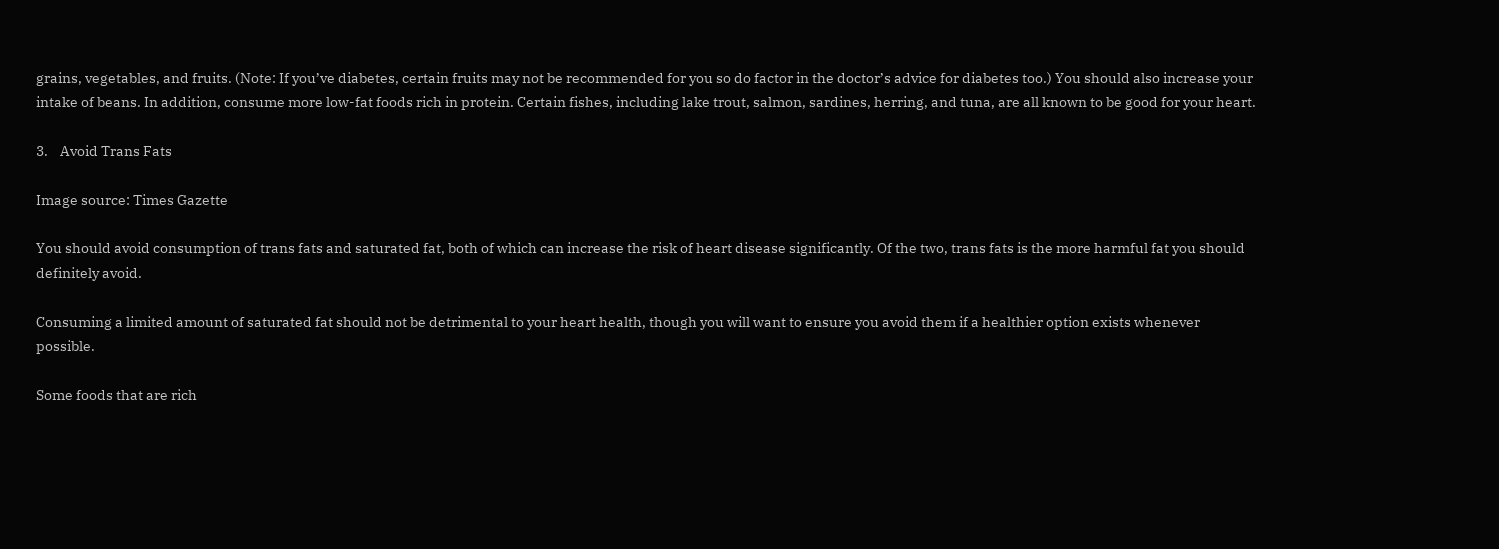grains, vegetables, and fruits. (Note: If you’ve diabetes, certain fruits may not be recommended for you so do factor in the doctor’s advice for diabetes too.) You should also increase your intake of beans. In addition, consume more low-fat foods rich in protein. Certain fishes, including lake trout, salmon, sardines, herring, and tuna, are all known to be good for your heart.

3.    Avoid Trans Fats

Image source: Times Gazette

You should avoid consumption of trans fats and saturated fat, both of which can increase the risk of heart disease significantly. Of the two, trans fats is the more harmful fat you should definitely avoid.

Consuming a limited amount of saturated fat should not be detrimental to your heart health, though you will want to ensure you avoid them if a healthier option exists whenever possible.

Some foods that are rich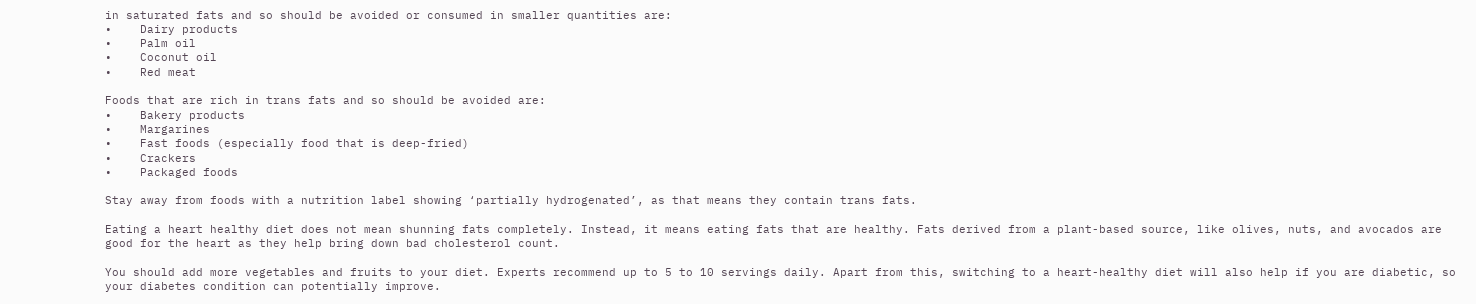in saturated fats and so should be avoided or consumed in smaller quantities are:
•    Dairy products
•    Palm oil
•    Coconut oil
•    Red meat

Foods that are rich in trans fats and so should be avoided are:
•    Bakery products
•    Margarines
•    Fast foods (especially food that is deep-fried)
•    Crackers
•    Packaged foods

Stay away from foods with a nutrition label showing ‘partially hydrogenated’, as that means they contain trans fats.

Eating a heart healthy diet does not mean shunning fats completely. Instead, it means eating fats that are healthy. Fats derived from a plant-based source, like olives, nuts, and avocados are good for the heart as they help bring down bad cholesterol count.

You should add more vegetables and fruits to your diet. Experts recommend up to 5 to 10 servings daily. Apart from this, switching to a heart-healthy diet will also help if you are diabetic, so your diabetes condition can potentially improve.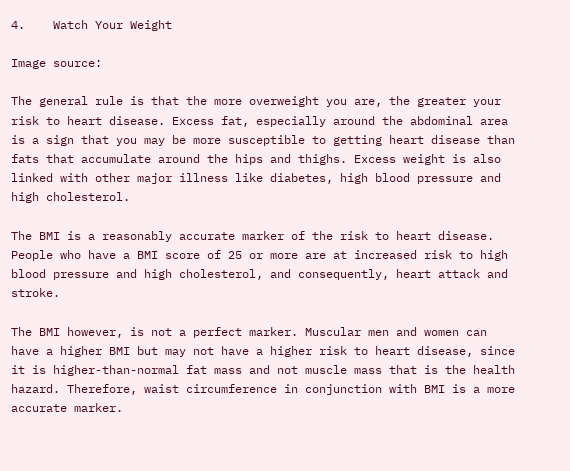4.    Watch Your Weight

Image source:

The general rule is that the more overweight you are, the greater your risk to heart disease. Excess fat, especially around the abdominal area is a sign that you may be more susceptible to getting heart disease than fats that accumulate around the hips and thighs. Excess weight is also linked with other major illness like diabetes, high blood pressure and high cholesterol.

The BMI is a reasonably accurate marker of the risk to heart disease. People who have a BMI score of 25 or more are at increased risk to high blood pressure and high cholesterol, and consequently, heart attack and stroke.

The BMI however, is not a perfect marker. Muscular men and women can have a higher BMI but may not have a higher risk to heart disease, since it is higher-than-normal fat mass and not muscle mass that is the health hazard. Therefore, waist circumference in conjunction with BMI is a more accurate marker.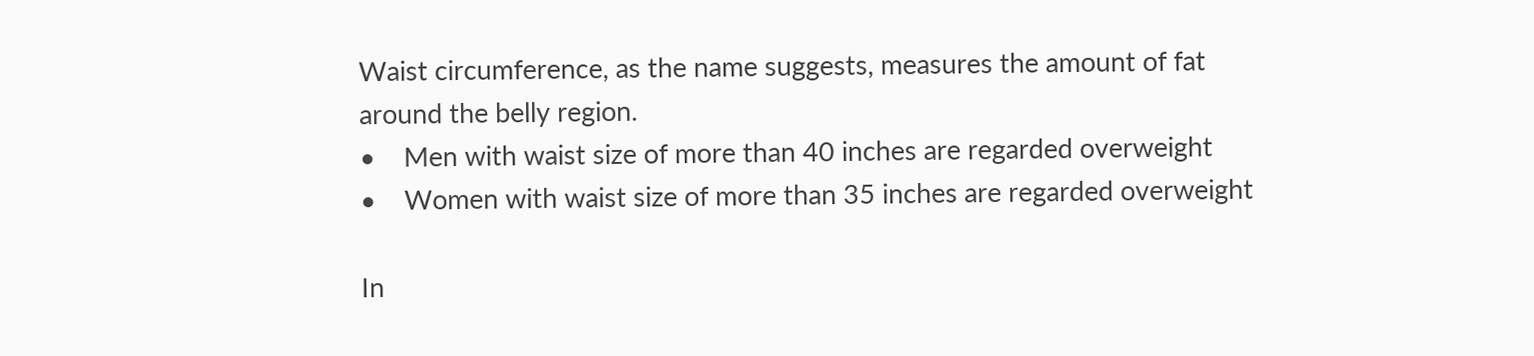Waist circumference, as the name suggests, measures the amount of fat around the belly region.
•    Men with waist size of more than 40 inches are regarded overweight
•    Women with waist size of more than 35 inches are regarded overweight

In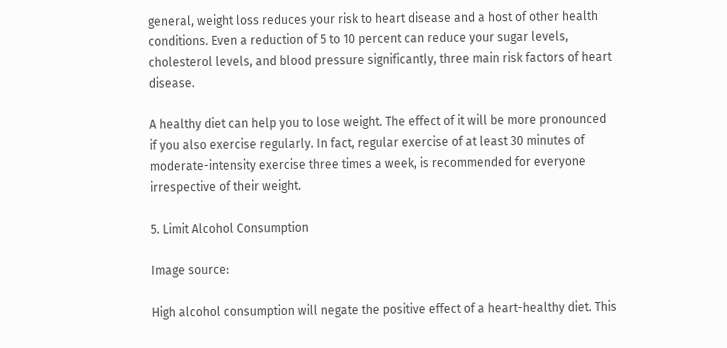general, weight loss reduces your risk to heart disease and a host of other health conditions. Even a reduction of 5 to 10 percent can reduce your sugar levels, cholesterol levels, and blood pressure significantly, three main risk factors of heart disease.

A healthy diet can help you to lose weight. The effect of it will be more pronounced if you also exercise regularly. In fact, regular exercise of at least 30 minutes of moderate-intensity exercise three times a week, is recommended for everyone irrespective of their weight.

5. Limit Alcohol Consumption

Image source:

High alcohol consumption will negate the positive effect of a heart-healthy diet. This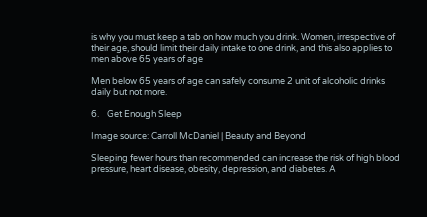is why you must keep a tab on how much you drink. Women, irrespective of their age, should limit their daily intake to one drink, and this also applies to men above 65 years of age

Men below 65 years of age can safely consume 2 unit of alcoholic drinks daily but not more.

6.    Get Enough Sleep

Image source: Carroll McDaniel | Beauty and Beyond

Sleeping fewer hours than recommended can increase the risk of high blood pressure, heart disease, obesity, depression, and diabetes. A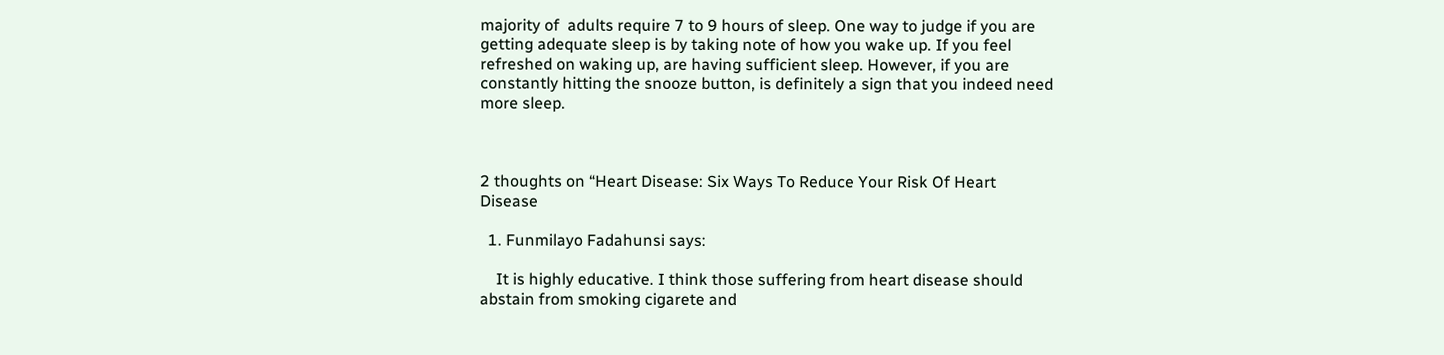majority of  adults require 7 to 9 hours of sleep. One way to judge if you are getting adequate sleep is by taking note of how you wake up. If you feel refreshed on waking up, are having sufficient sleep. However, if you are constantly hitting the snooze button, is definitely a sign that you indeed need more sleep.



2 thoughts on “Heart Disease: Six Ways To Reduce Your Risk Of Heart Disease

  1. Funmilayo Fadahunsi says:

    It is highly educative. I think those suffering from heart disease should abstain from smoking cigarete and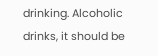drinking. Alcoholic drinks, it should be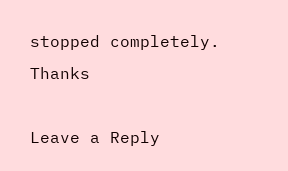stopped completely. Thanks

Leave a Reply